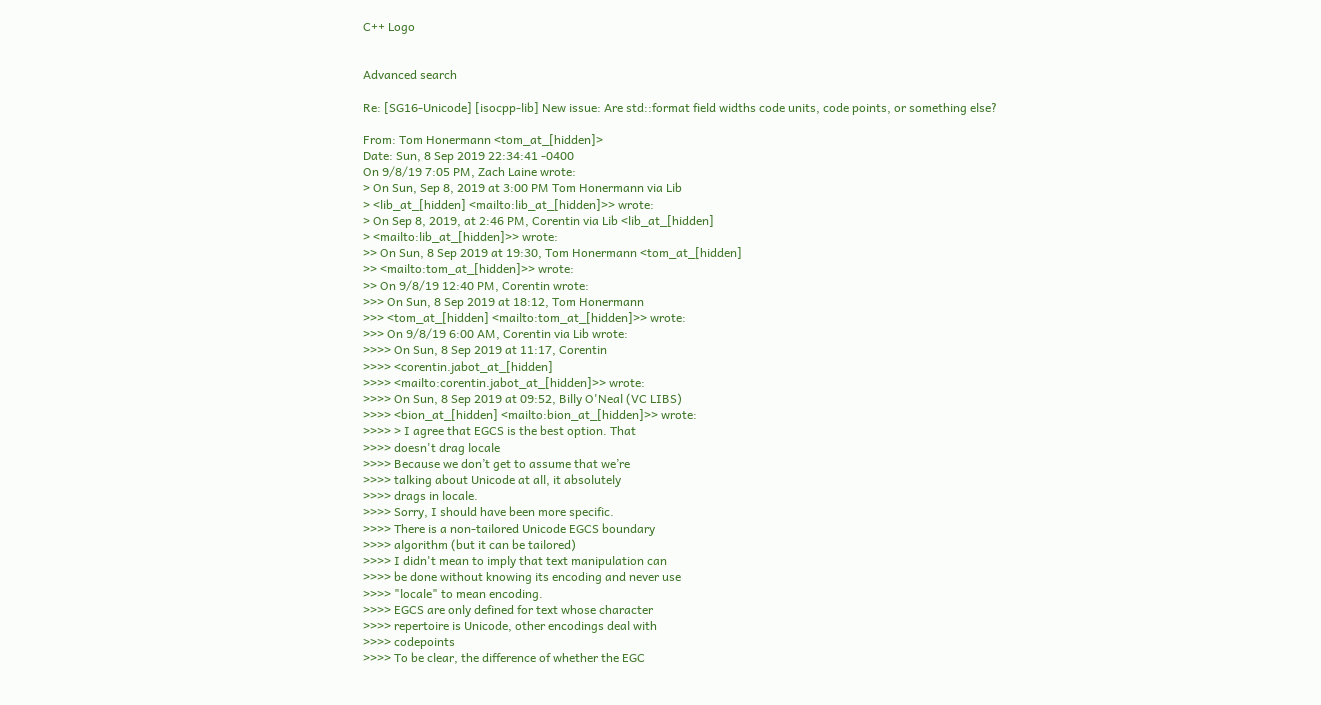C++ Logo


Advanced search

Re: [SG16-Unicode] [isocpp-lib] New issue: Are std::format field widths code units, code points, or something else?

From: Tom Honermann <tom_at_[hidden]>
Date: Sun, 8 Sep 2019 22:34:41 -0400
On 9/8/19 7:05 PM, Zach Laine wrote:
> On Sun, Sep 8, 2019 at 3:00 PM Tom Honermann via Lib
> <lib_at_[hidden] <mailto:lib_at_[hidden]>> wrote:
> On Sep 8, 2019, at 2:46 PM, Corentin via Lib <lib_at_[hidden]
> <mailto:lib_at_[hidden]>> wrote:
>> On Sun, 8 Sep 2019 at 19:30, Tom Honermann <tom_at_[hidden]
>> <mailto:tom_at_[hidden]>> wrote:
>> On 9/8/19 12:40 PM, Corentin wrote:
>>> On Sun, 8 Sep 2019 at 18:12, Tom Honermann
>>> <tom_at_[hidden] <mailto:tom_at_[hidden]>> wrote:
>>> On 9/8/19 6:00 AM, Corentin via Lib wrote:
>>>> On Sun, 8 Sep 2019 at 11:17, Corentin
>>>> <corentin.jabot_at_[hidden]
>>>> <mailto:corentin.jabot_at_[hidden]>> wrote:
>>>> On Sun, 8 Sep 2019 at 09:52, Billy O'Neal (VC LIBS)
>>>> <bion_at_[hidden] <mailto:bion_at_[hidden]>> wrote:
>>>> > I agree that EGCS is the best option. That
>>>> doesn't drag locale
>>>> Because we don’t get to assume that we’re
>>>> talking about Unicode at all, it absolutely
>>>> drags in locale.
>>>> Sorry, I should have been more specific.
>>>> There is a non-tailored Unicode EGCS boundary
>>>> algorithm (but it can be tailored)
>>>> I didn't mean to imply that text manipulation can
>>>> be done without knowing its encoding and never use
>>>> "locale" to mean encoding.
>>>> EGCS are only defined for text whose character
>>>> repertoire is Unicode, other encodings deal with
>>>> codepoints
>>>> To be clear, the difference of whether the EGC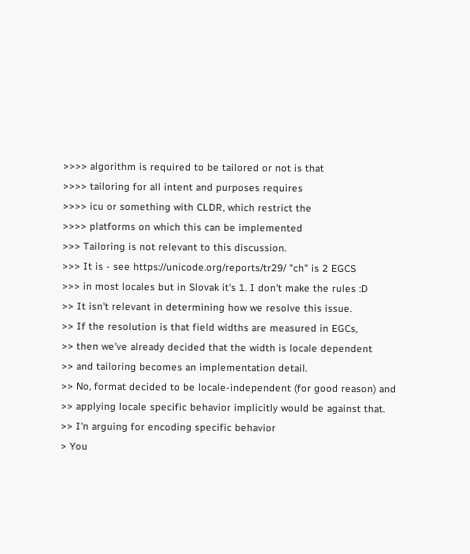>>>> algorithm is required to be tailored or not is that
>>>> tailoring for all intent and purposes requires
>>>> icu or something with CLDR, which restrict the
>>>> platforms on which this can be implemented
>>> Tailoring is not relevant to this discussion.
>>> It is - see https://unicode.org/reports/tr29/ "ch" is 2 EGCS
>>> in most locales but in Slovak it's 1. I don't make the rules :D
>> It isn't relevant in determining how we resolve this issue.
>> If the resolution is that field widths are measured in EGCs,
>> then we've already decided that the width is locale dependent
>> and tailoring becomes an implementation detail.
>> No, format decided to be locale-independent (for good reason) and
>> applying locale specific behavior implicitly would be against that.
>> I'n arguing for encoding specific behavior
> You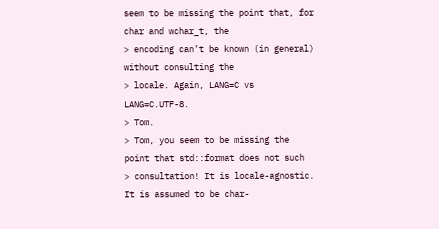seem to be missing the point that, for char and wchar_t, the
> encoding can’t be known (in general) without consulting the
> locale. Again, LANG=C vs LANG=C.UTF-8.
> Tom.
> Tom, you seem to be missing the point that std::format does not such
> consultation! It is locale-agnostic. It is assumed to be char-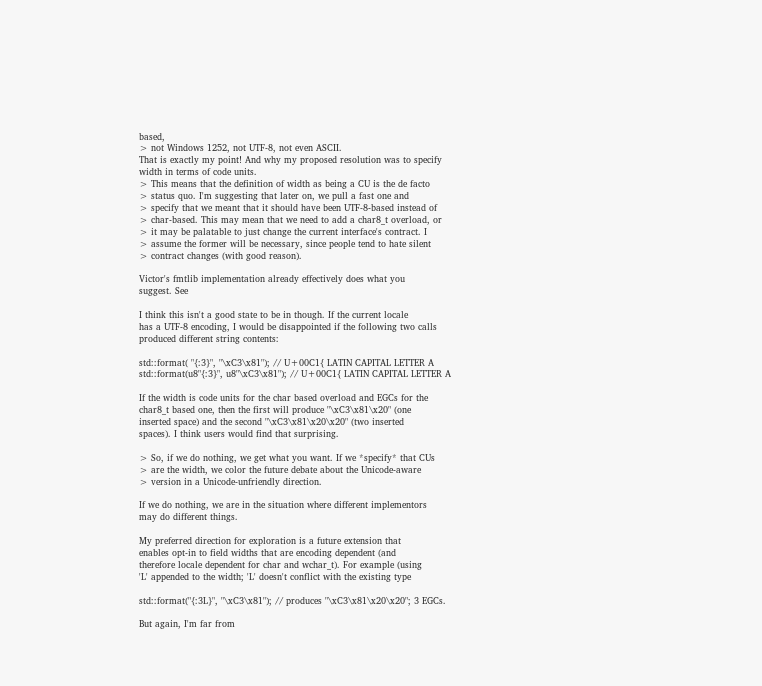based,
> not Windows 1252, not UTF-8, not even ASCII.
That is exactly my point! And why my proposed resolution was to specify
width in terms of code units.
> This means that the definition of width as being a CU is the de facto
> status quo. I'm suggesting that later on, we pull a fast one and
> specify that we meant that it should have been UTF-8-based instead of
> char-based. This may mean that we need to add a char8_t overload, or
> it may be palatable to just change the current interface's contract. I
> assume the former will be necessary, since people tend to hate silent
> contract changes (with good reason).

Victor's fmtlib implementation already effectively does what you
suggest. See

I think this isn't a good state to be in though. If the current locale
has a UTF-8 encoding, I would be disappointed if the following two calls
produced different string contents:

std::format( "{:3}", "\xC3\x81"); // U+00C1{ LATIN CAPITAL LETTER A
std::format(u8"{:3}", u8"\xC3\x81"); // U+00C1{ LATIN CAPITAL LETTER A

If the width is code units for the char based overload and EGCs for the
char8_t based one, then the first will produce "\xC3\x81\x20" (one
inserted space) and the second "\xC3\x81\x20\x20" (two inserted
spaces). I think users would find that surprising.

> So, if we do nothing, we get what you want. If we *specify* that CUs
> are the width, we color the future debate about the Unicode-aware
> version in a Unicode-unfriendly direction.

If we do nothing, we are in the situation where different implementors
may do different things.

My preferred direction for exploration is a future extension that
enables opt-in to field widths that are encoding dependent (and
therefore locale dependent for char and wchar_t). For example (using
'L' appended to the width; 'L' doesn't conflict with the existing type

std::format("{:3L}", "\xC3\x81"); // produces "\xC3\x81\x20\x20"; 3 EGCs.

But again, I'm far from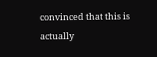convinced that this is actually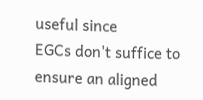useful since
EGCs don't suffice to ensure an aligned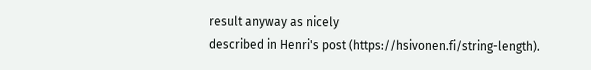result anyway as nicely
described in Henri's post (https://hsivonen.fi/string-length).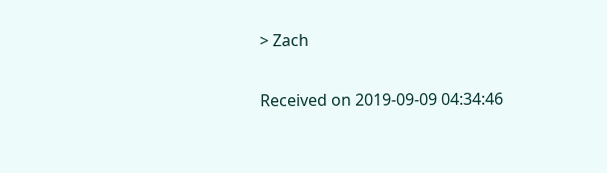> Zach

Received on 2019-09-09 04:34:46